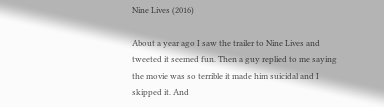Nine Lives (2016)

About a year ago I saw the trailer to Nine Lives and tweeted it seemed fun. Then a guy replied to me saying the movie was so terrible it made him suicidal and I skipped it. And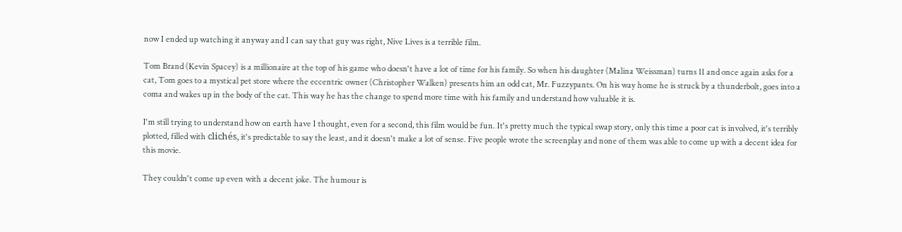now I ended up watching it anyway and I can say that guy was right, Nive Lives is a terrible film.

Tom Brand (Kevin Spacey) is a millionaire at the top of his game who doesn't have a lot of time for his family. So when his daughter (Malina Weissman) turns 11 and once again asks for a cat, Tom goes to a mystical pet store where the eccentric owner (Christopher Walken) presents him an odd cat, Mr. Fuzzypants. On his way home he is struck by a thunderbolt, goes into a coma and wakes up in the body of the cat. This way he has the change to spend more time with his family and understand how valuable it is.

I'm still trying to understand how on earth have I thought, even for a second, this film would be fun. It's pretty much the typical swap story, only this time a poor cat is involved, it's terribly plotted, filled with clichés, it's predictable to say the least, and it doesn't make a lot of sense. Five people wrote the screenplay and none of them was able to come up with a decent idea for this movie.

They couldn't come up even with a decent joke. The humour is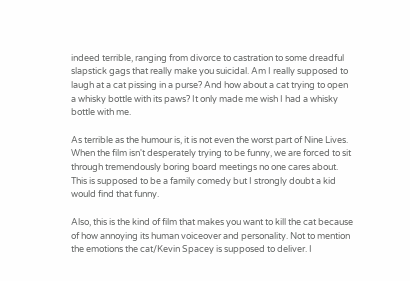indeed terrible, ranging from divorce to castration to some dreadful slapstick gags that really make you suicidal. Am I really supposed to laugh at a cat pissing in a purse? And how about a cat trying to open a whisky bottle with its paws? It only made me wish I had a whisky bottle with me.

As terrible as the humour is, it is not even the worst part of Nine Lives. When the film isn't desperately trying to be funny, we are forced to sit through tremendously boring board meetings no one cares about. This is supposed to be a family comedy but I strongly doubt a kid would find that funny.

Also, this is the kind of film that makes you want to kill the cat because of how annoying its human voiceover and personality. Not to mention the emotions the cat/Kevin Spacey is supposed to deliver. I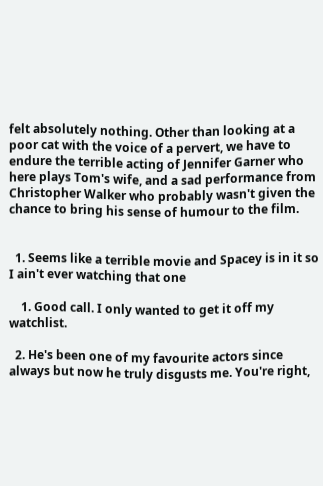felt absolutely nothing. Other than looking at a poor cat with the voice of a pervert, we have to endure the terrible acting of Jennifer Garner who here plays Tom's wife, and a sad performance from Christopher Walker who probably wasn't given the chance to bring his sense of humour to the film.


  1. Seems like a terrible movie and Spacey is in it so I ain't ever watching that one

    1. Good call. I only wanted to get it off my watchlist.

  2. He's been one of my favourite actors since always but now he truly disgusts me. You're right,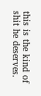this is the kind of shit he deserves.